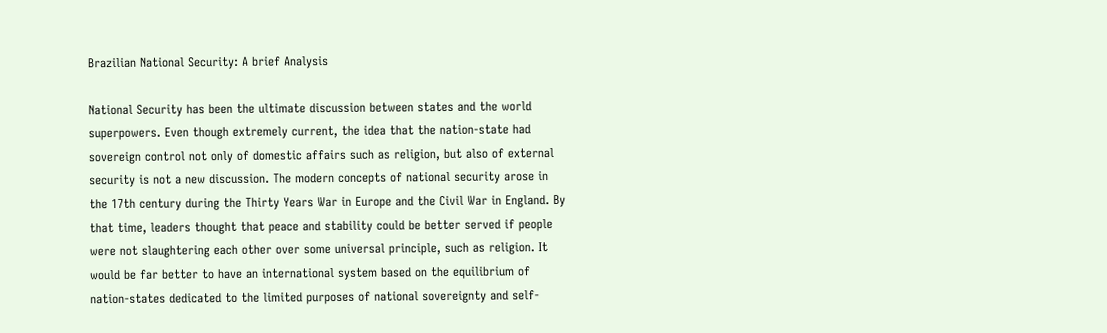Brazilian National Security: A brief Analysis

National Security has been the ultimate discussion between states and the world superpowers. Even though extremely current, the idea that the nation-state had sovereign control not only of domestic affairs such as religion, but also of external security is not a new discussion. The modern concepts of national security arose in the 17th century during the Thirty Years War in Europe and the Civil War in England. By that time, leaders thought that peace and stability could be better served if people were not slaughtering each other over some universal principle, such as religion. It would be far better to have an international system based on the equilibrium of nation-states dedicated to the limited purposes of national sovereignty and self-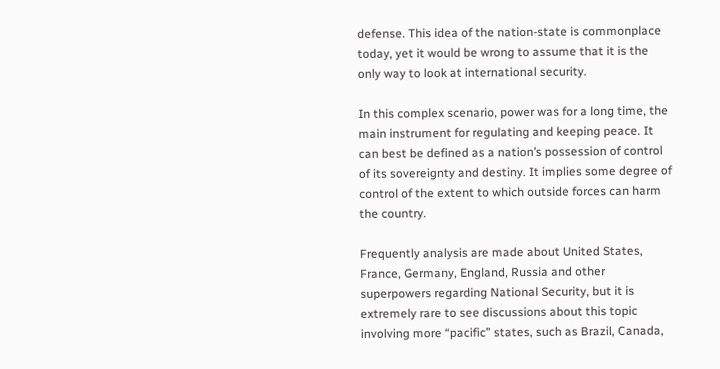defense. This idea of the nation-state is commonplace today, yet it would be wrong to assume that it is the only way to look at international security.

In this complex scenario, power was for a long time, the main instrument for regulating and keeping peace. It can best be defined as a nation’s possession of control of its sovereignty and destiny. It implies some degree of control of the extent to which outside forces can harm the country.

Frequently analysis are made about United States, France, Germany, England, Russia and other superpowers regarding National Security, but it is extremely rare to see discussions about this topic involving more “pacific” states, such as Brazil, Canada,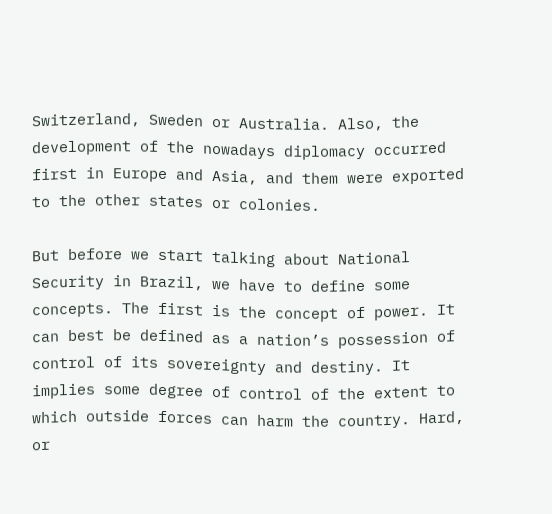Switzerland, Sweden or Australia. Also, the development of the nowadays diplomacy occurred first in Europe and Asia, and them were exported to the other states or colonies.

But before we start talking about National Security in Brazil, we have to define some concepts. The first is the concept of power. It can best be defined as a nation’s possession of control of its sovereignty and destiny. It implies some degree of control of the extent to which outside forces can harm the country. Hard, or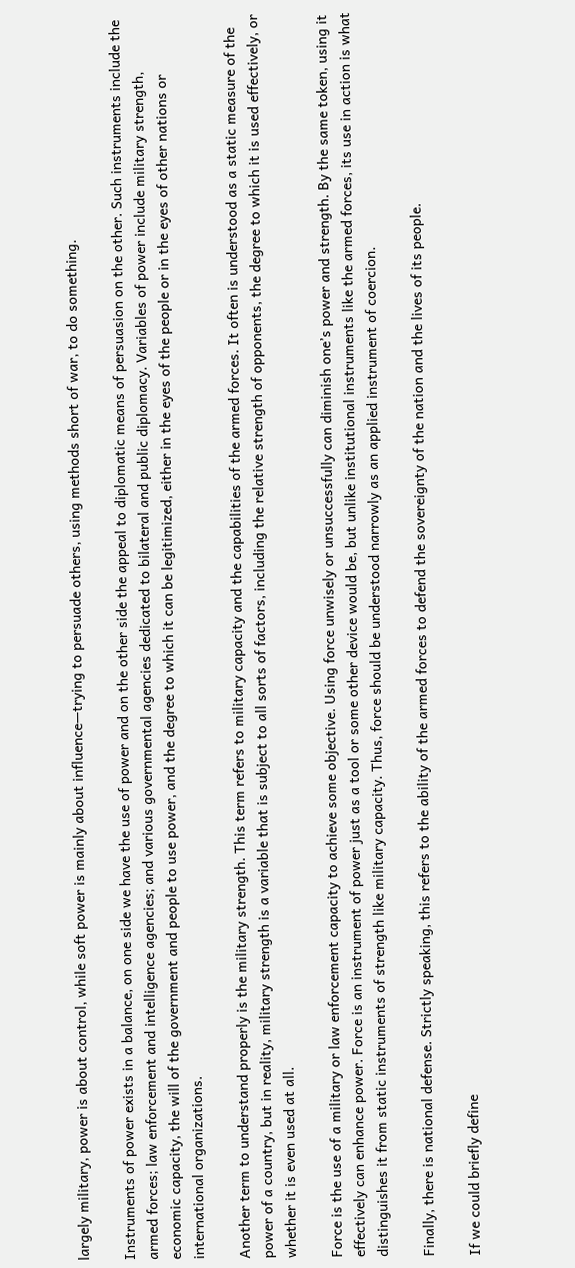largely military, power is about control, while soft power is mainly about influence—trying to persuade others, using methods short of war, to do something.

Instruments of power exists in a balance, on one side we have the use of power and on the other side the appeal to diplomatic means of persuasion on the other. Such instruments include the armed forces; law enforcement and intelligence agencies; and various governmental agencies dedicated to bilateral and public diplomacy. Variables of power include military strength, economic capacity, the will of the government and people to use power, and the degree to which it can be legitimized, either in the eyes of the people or in the eyes of other nations or international organizations.

Another term to understand properly is the military strength. This term refers to military capacity and the capabilities of the armed forces. It often is understood as a static measure of the power of a country, but in reality, military strength is a variable that is subject to all sorts of factors, including the relative strength of opponents, the degree to which it is used effectively, or whether it is even used at all.

Force is the use of a military or law enforcement capacity to achieve some objective. Using force unwisely or unsuccessfully can diminish one’s power and strength. By the same token, using it effectively can enhance power. Force is an instrument of power just as a tool or some other device would be, but unlike institutional instruments like the armed forces, its use in action is what distinguishes it from static instruments of strength like military capacity. Thus, force should be understood narrowly as an applied instrument of coercion.

Finally, there is national defense. Strictly speaking, this refers to the ability of the armed forces to defend the sovereignty of the nation and the lives of its people.

If we could briefly define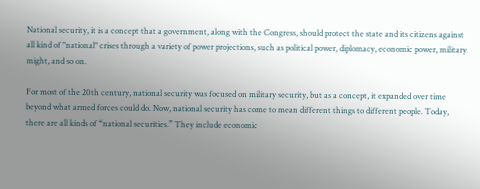National security, it is a concept that a government, along with the Congress, should protect the state and its citizens against all kind of "national" crises through a variety of power projections, such as political power, diplomacy, economic power, military might, and so on.

For most of the 20th century, national security was focused on military security, but as a concept, it expanded over time beyond what armed forces could do. Now, national security has come to mean different things to different people. Today, there are all kinds of “national securities.” They include economic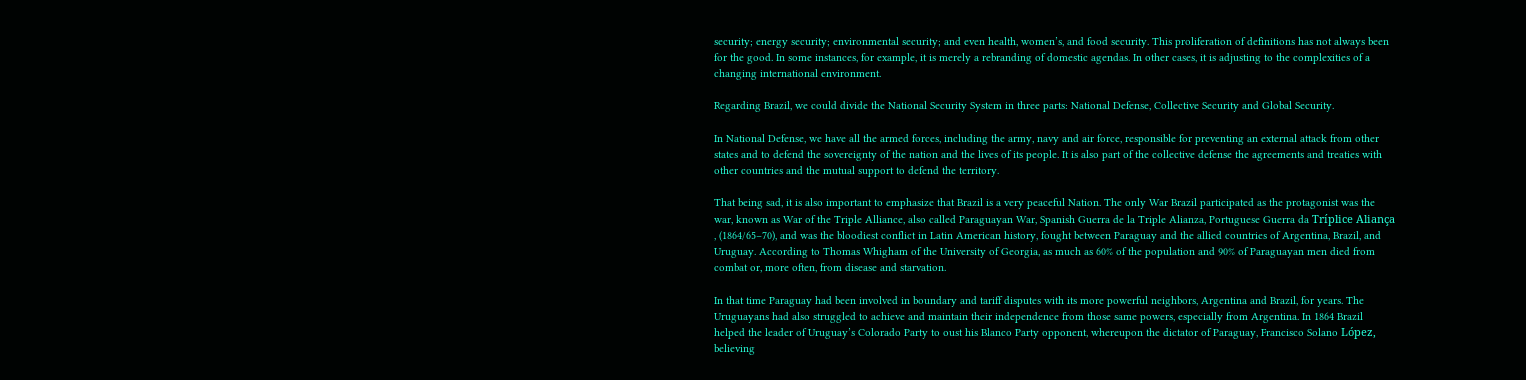security; energy security; environmental security; and even health, women’s, and food security. This proliferation of definitions has not always been for the good. In some instances, for example, it is merely a rebranding of domestic agendas. In other cases, it is adjusting to the complexities of a changing international environment.

Regarding Brazil, we could divide the National Security System in three parts: National Defense, Collective Security and Global Security.

In National Defense, we have all the armed forces, including the army, navy and air force, responsible for preventing an external attack from other states and to defend the sovereignty of the nation and the lives of its people. It is also part of the collective defense the agreements and treaties with other countries and the mutual support to defend the territory.

That being sad, it is also important to emphasize that Brazil is a very peaceful Nation. The only War Brazil participated as the protagonist was the war, known as War of the Triple Alliance, also called Paraguayan War, Spanish Guerra de la Triple Alianza, Portuguese Guerra da Tríplice Aliança , (1864/65–70), and was the bloodiest conflict in Latin American history, fought between Paraguay and the allied countries of Argentina, Brazil, and Uruguay. According to Thomas Whigham of the University of Georgia, as much as 60% of the population and 90% of Paraguayan men died from combat or, more often, from disease and starvation.

In that time Paraguay had been involved in boundary and tariff disputes with its more powerful neighbors, Argentina and Brazil, for years. The Uruguayans had also struggled to achieve and maintain their independence from those same powers, especially from Argentina. In 1864 Brazil helped the leader of Uruguay’s Colorado Party to oust his Blanco Party opponent, whereupon the dictator of Paraguay, Francisco Solano López, believing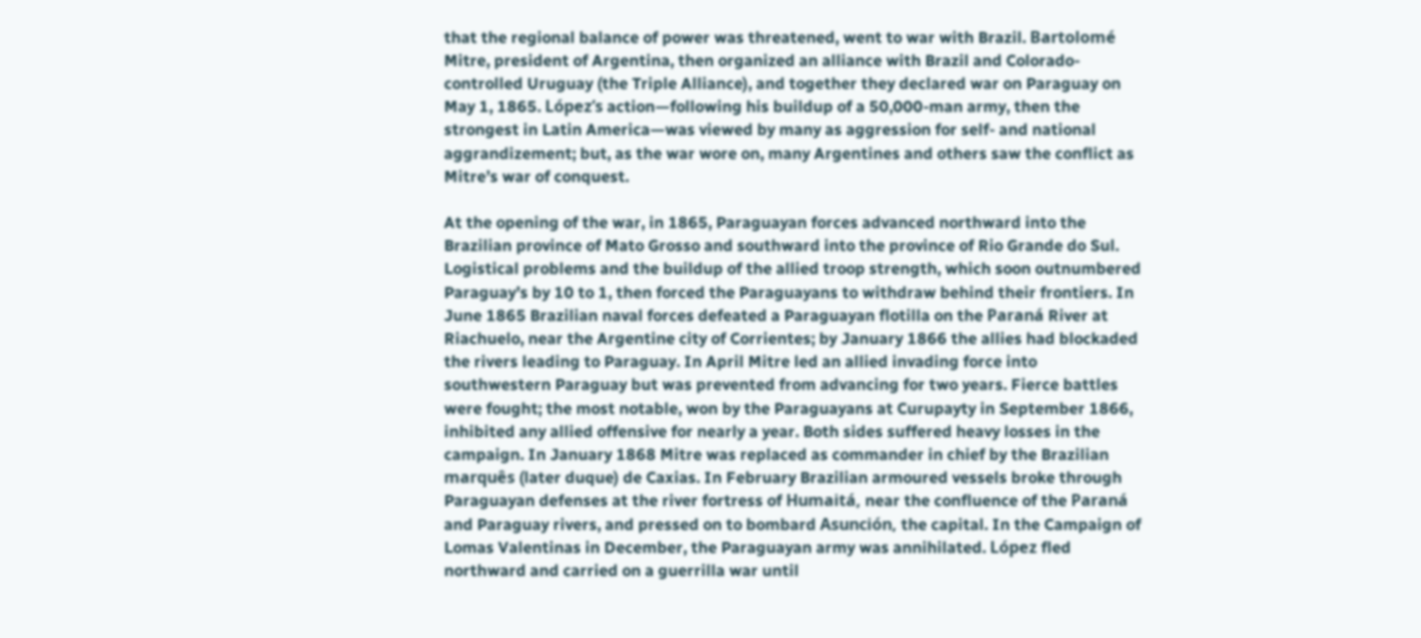that the regional balance of power was threatened, went to war with Brazil. Bartolomé Mitre, president of Argentina, then organized an alliance with Brazil and Colorado-controlled Uruguay (the Triple Alliance), and together they declared war on Paraguay on May 1, 1865. López’s action—following his buildup of a 50,000-man army, then the strongest in Latin America—was viewed by many as aggression for self- and national aggrandizement; but, as the war wore on, many Argentines and others saw the conflict as Mitre’s war of conquest.

At the opening of the war, in 1865, Paraguayan forces advanced northward into the Brazilian province of Mato Grosso and southward into the province of Rio Grande do Sul. Logistical problems and the buildup of the allied troop strength, which soon outnumbered Paraguay’s by 10 to 1, then forced the Paraguayans to withdraw behind their frontiers. In June 1865 Brazilian naval forces defeated a Paraguayan flotilla on the Paraná River at Riachuelo, near the Argentine city of Corrientes; by January 1866 the allies had blockaded the rivers leading to Paraguay. In April Mitre led an allied invading force into southwestern Paraguay but was prevented from advancing for two years. Fierce battles were fought; the most notable, won by the Paraguayans at Curupayty in September 1866, inhibited any allied offensive for nearly a year. Both sides suffered heavy losses in the campaign. In January 1868 Mitre was replaced as commander in chief by the Brazilian marquês (later duque) de Caxias. In February Brazilian armoured vessels broke through Paraguayan defenses at the river fortress of Humaitá, near the confluence of the Paraná and Paraguay rivers, and pressed on to bombard Asunción, the capital. In the Campaign of Lomas Valentinas in December, the Paraguayan army was annihilated. López fled northward and carried on a guerrilla war until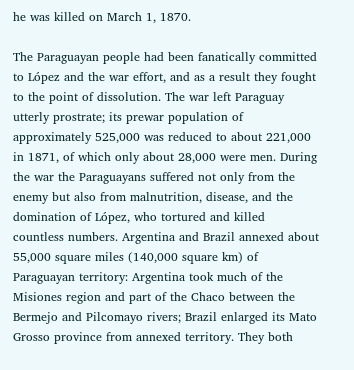he was killed on March 1, 1870.

The Paraguayan people had been fanatically committed to López and the war effort, and as a result they fought to the point of dissolution. The war left Paraguay utterly prostrate; its prewar population of approximately 525,000 was reduced to about 221,000 in 1871, of which only about 28,000 were men. During the war the Paraguayans suffered not only from the enemy but also from malnutrition, disease, and the domination of López, who tortured and killed countless numbers. Argentina and Brazil annexed about 55,000 square miles (140,000 square km) of Paraguayan territory: Argentina took much of the Misiones region and part of the Chaco between the Bermejo and Pilcomayo rivers; Brazil enlarged its Mato Grosso province from annexed territory. They both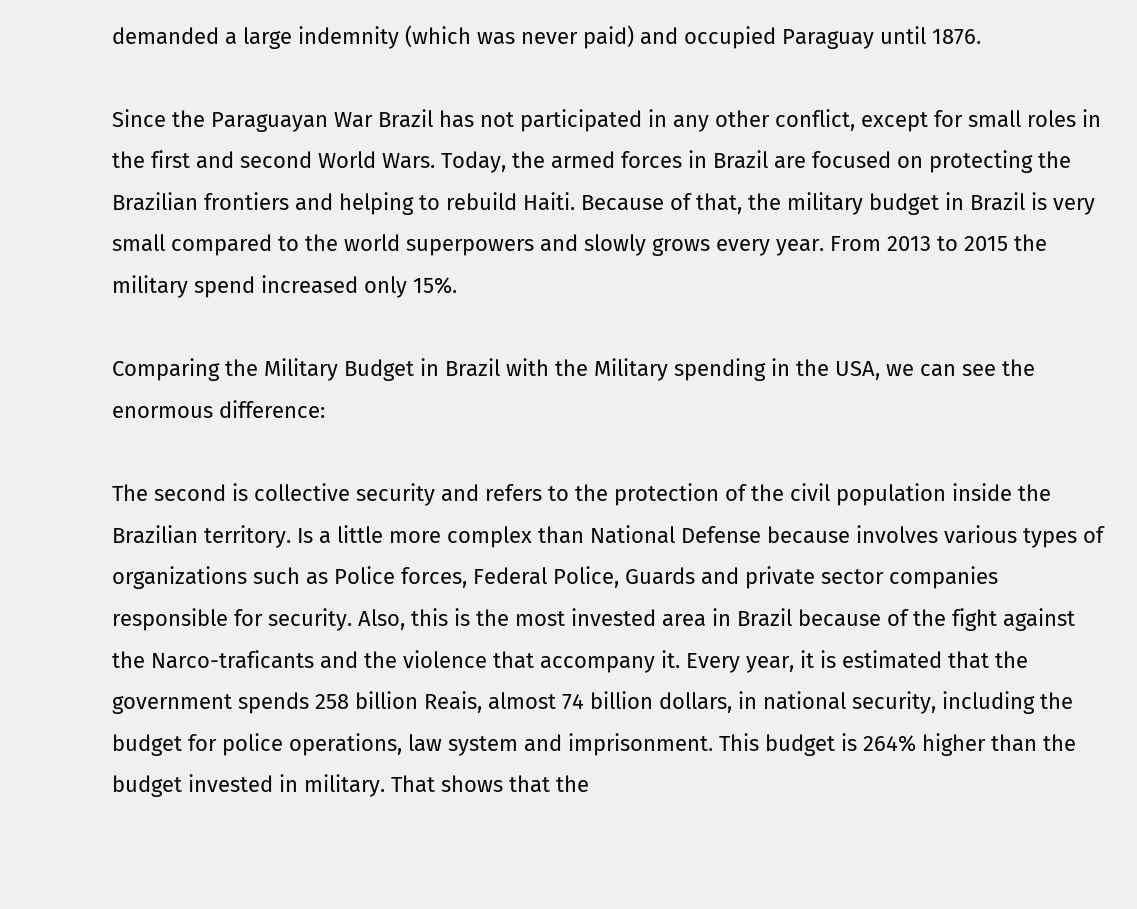demanded a large indemnity (which was never paid) and occupied Paraguay until 1876.

Since the Paraguayan War Brazil has not participated in any other conflict, except for small roles in the first and second World Wars. Today, the armed forces in Brazil are focused on protecting the Brazilian frontiers and helping to rebuild Haiti. Because of that, the military budget in Brazil is very small compared to the world superpowers and slowly grows every year. From 2013 to 2015 the military spend increased only 15%.

Comparing the Military Budget in Brazil with the Military spending in the USA, we can see the enormous difference:

The second is collective security and refers to the protection of the civil population inside the Brazilian territory. Is a little more complex than National Defense because involves various types of organizations such as Police forces, Federal Police, Guards and private sector companies responsible for security. Also, this is the most invested area in Brazil because of the fight against the Narco-traficants and the violence that accompany it. Every year, it is estimated that the government spends 258 billion Reais, almost 74 billion dollars, in national security, including the budget for police operations, law system and imprisonment. This budget is 264% higher than the budget invested in military. That shows that the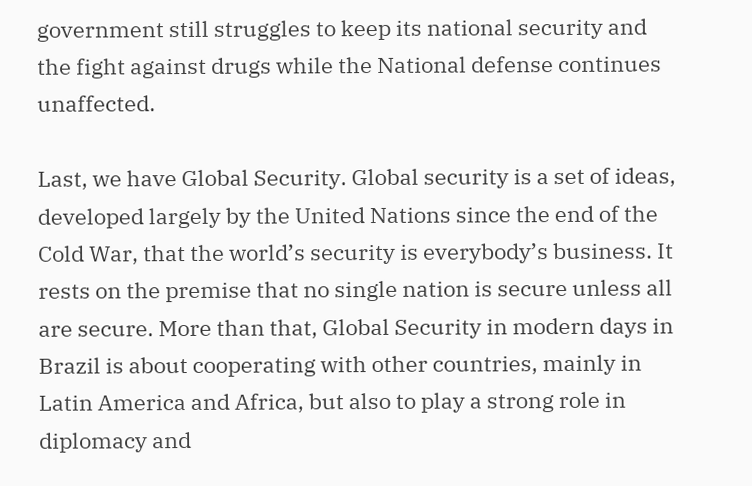government still struggles to keep its national security and the fight against drugs while the National defense continues unaffected.

Last, we have Global Security. Global security is a set of ideas, developed largely by the United Nations since the end of the Cold War, that the world’s security is everybody’s business. It rests on the premise that no single nation is secure unless all are secure. More than that, Global Security in modern days in Brazil is about cooperating with other countries, mainly in Latin America and Africa, but also to play a strong role in diplomacy and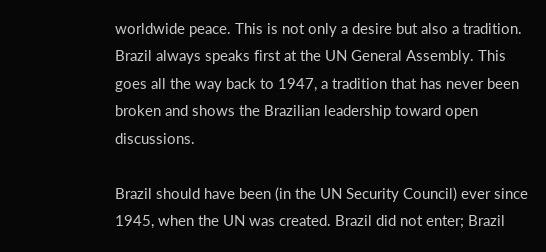worldwide peace. This is not only a desire but also a tradition. Brazil always speaks first at the UN General Assembly. This goes all the way back to 1947, a tradition that has never been broken and shows the Brazilian leadership toward open discussions.

Brazil should have been (in the UN Security Council) ever since 1945, when the UN was created. Brazil did not enter; Brazil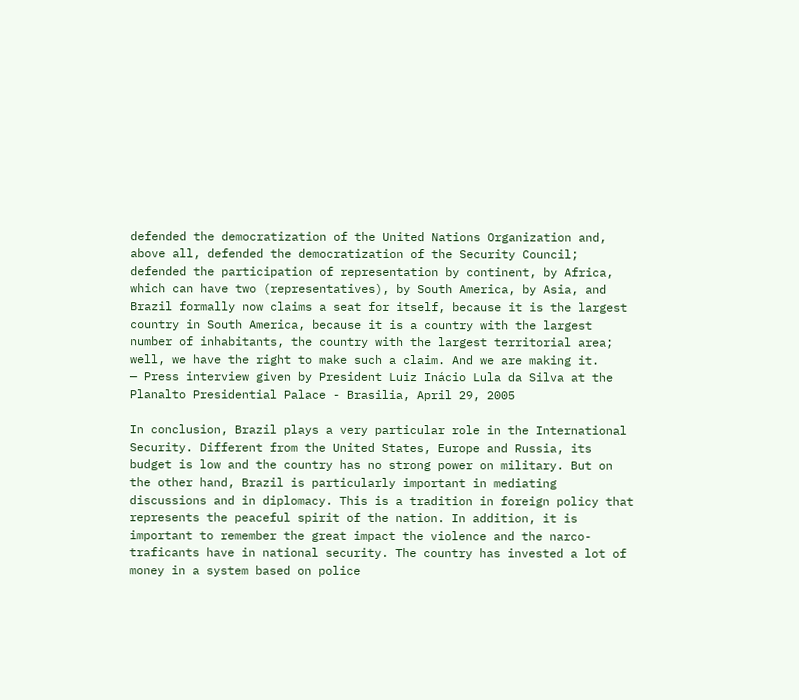defended the democratization of the United Nations Organization and, above all, defended the democratization of the Security Council; defended the participation of representation by continent, by Africa, which can have two (representatives), by South America, by Asia, and Brazil formally now claims a seat for itself, because it is the largest country in South America, because it is a country with the largest number of inhabitants, the country with the largest territorial area; well, we have the right to make such a claim. And we are making it.
— Press interview given by President Luiz Inácio Lula da Silva at the Planalto Presidential Palace - Brasilia, April 29, 2005

In conclusion, Brazil plays a very particular role in the International Security. Different from the United States, Europe and Russia, its budget is low and the country has no strong power on military. But on the other hand, Brazil is particularly important in mediating discussions and in diplomacy. This is a tradition in foreign policy that represents the peaceful spirit of the nation. In addition, it is important to remember the great impact the violence and the narco-traficants have in national security. The country has invested a lot of money in a system based on police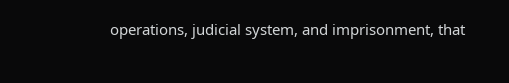operations, judicial system, and imprisonment, that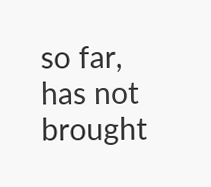so far, has not brought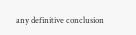any definitive conclusion